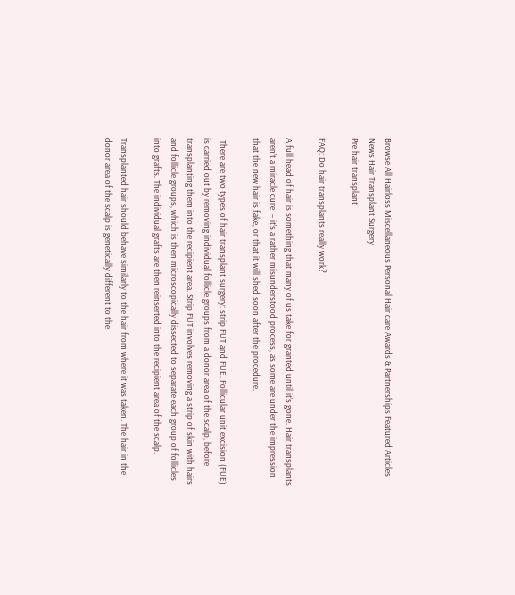Browse All Hairloss Miscellaneous Personal Hair care Awards & Partnerships Featured Articles News Hair Transplant Surgery
Pre hair transplant

FAQ: Do hair transplants really work?

A full head of hair is something that many of us take for granted until it’s gone. Hair transplants aren’t a miracle cure  – it’s a rather misunderstood process, as some are under the impression that the new hair is fake, or that it will shed soon after the procedure.

 There are two types of hair transplant surgery: strip FUT and FUE. Follicular unit excision (FUE) is carried out by removing individual follicle groups from a donor area of the scalp, before transplanting them into the recipient area. Strip FUT involves removing a strip of skin with hairs and follicle groups, which is then microscopically dissected to separate each group of follicles into grafts. The individual grafts are then reinserted into the recipient area of the scalp.

Transplanted hair should behave similarly to the hair from where it was taken. The hair in the donor area of the scalp is genetically different to the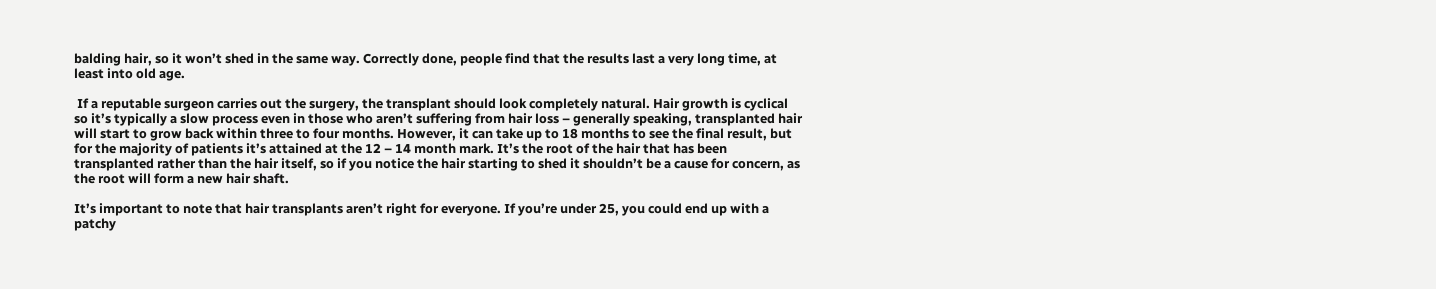balding hair, so it won’t shed in the same way. Correctly done, people find that the results last a very long time, at least into old age.

 If a reputable surgeon carries out the surgery, the transplant should look completely natural. Hair growth is cyclical so it’s typically a slow process even in those who aren’t suffering from hair loss – generally speaking, transplanted hair will start to grow back within three to four months. However, it can take up to 18 months to see the final result, but for the majority of patients it’s attained at the 12 – 14 month mark. It’s the root of the hair that has been transplanted rather than the hair itself, so if you notice the hair starting to shed it shouldn’t be a cause for concern, as the root will form a new hair shaft.

It’s important to note that hair transplants aren’t right for everyone. If you’re under 25, you could end up with a patchy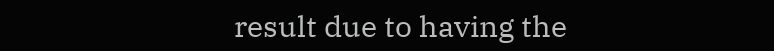result due to having the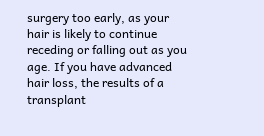surgery too early, as your hair is likely to continue receding or falling out as you age. If you have advanced hair loss, the results of a transplant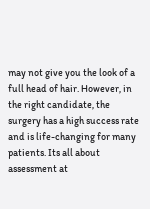may not give you the look of a full head of hair. However, in the right candidate, the surgery has a high success rate and is life-changing for many patients. Its all about assessment at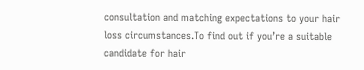consultation and matching expectations to your hair loss circumstances.To find out if you’re a suitable candidate for hair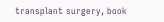transplant surgery, book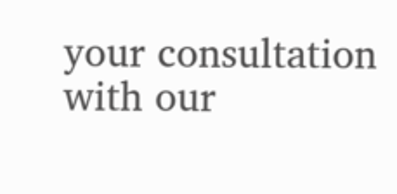your consultation with our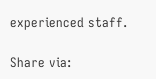experienced staff.

Share via: